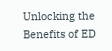Unlocking the Benefits of ED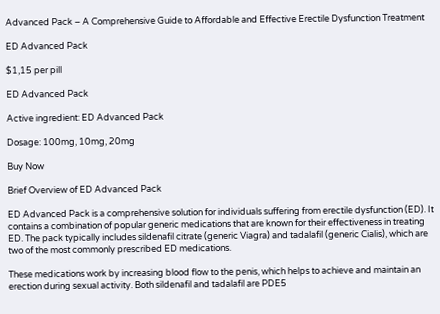Advanced Pack – A Comprehensive Guide to Affordable and Effective Erectile Dysfunction Treatment

ED Advanced Pack

$1,15 per pill

ED Advanced Pack

Active ingredient: ED Advanced Pack

Dosage: 100mg, 10mg, 20mg

Buy Now

Brief Overview of ED Advanced Pack

ED Advanced Pack is a comprehensive solution for individuals suffering from erectile dysfunction (ED). It contains a combination of popular generic medications that are known for their effectiveness in treating ED. The pack typically includes sildenafil citrate (generic Viagra) and tadalafil (generic Cialis), which are two of the most commonly prescribed ED medications.

These medications work by increasing blood flow to the penis, which helps to achieve and maintain an erection during sexual activity. Both sildenafil and tadalafil are PDE5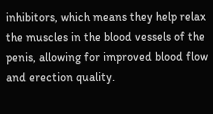inhibitors, which means they help relax the muscles in the blood vessels of the penis, allowing for improved blood flow and erection quality.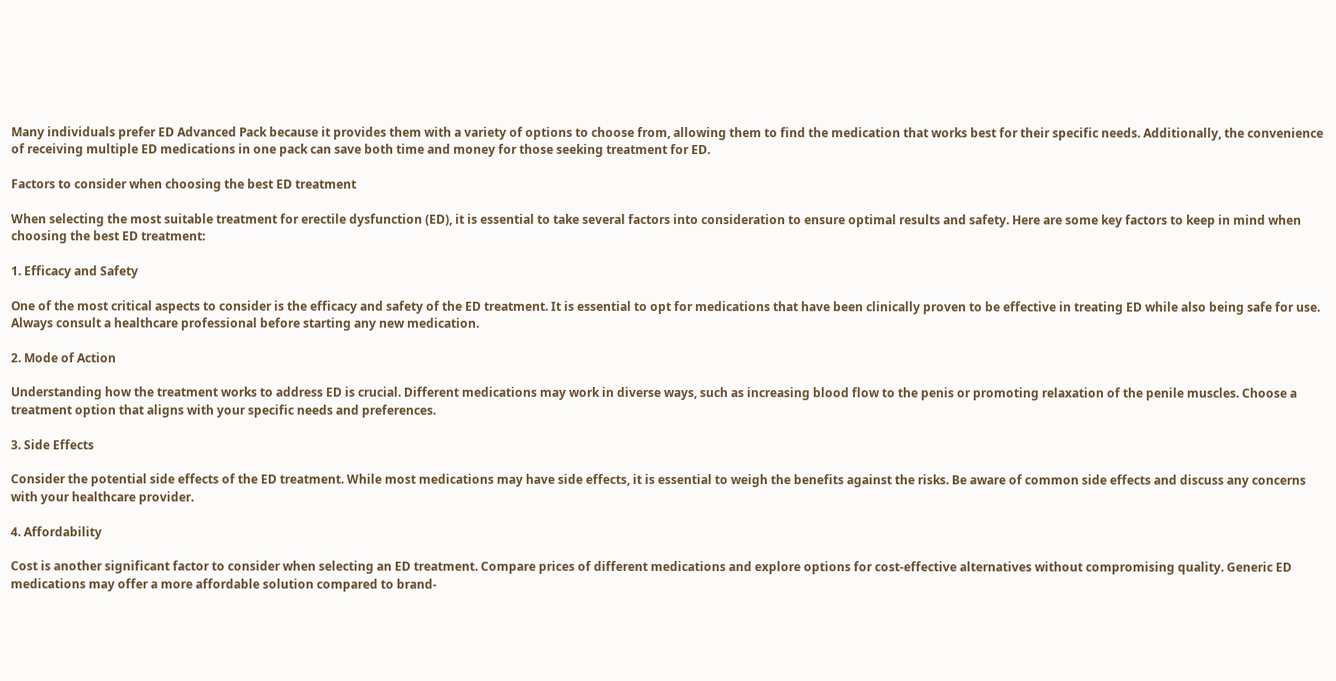Many individuals prefer ED Advanced Pack because it provides them with a variety of options to choose from, allowing them to find the medication that works best for their specific needs. Additionally, the convenience of receiving multiple ED medications in one pack can save both time and money for those seeking treatment for ED.

Factors to consider when choosing the best ED treatment

When selecting the most suitable treatment for erectile dysfunction (ED), it is essential to take several factors into consideration to ensure optimal results and safety. Here are some key factors to keep in mind when choosing the best ED treatment:

1. Efficacy and Safety

One of the most critical aspects to consider is the efficacy and safety of the ED treatment. It is essential to opt for medications that have been clinically proven to be effective in treating ED while also being safe for use. Always consult a healthcare professional before starting any new medication.

2. Mode of Action

Understanding how the treatment works to address ED is crucial. Different medications may work in diverse ways, such as increasing blood flow to the penis or promoting relaxation of the penile muscles. Choose a treatment option that aligns with your specific needs and preferences.

3. Side Effects

Consider the potential side effects of the ED treatment. While most medications may have side effects, it is essential to weigh the benefits against the risks. Be aware of common side effects and discuss any concerns with your healthcare provider.

4. Affordability

Cost is another significant factor to consider when selecting an ED treatment. Compare prices of different medications and explore options for cost-effective alternatives without compromising quality. Generic ED medications may offer a more affordable solution compared to brand-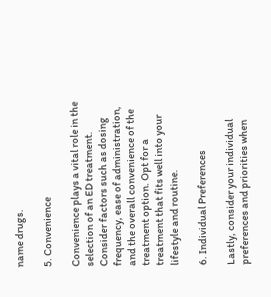name drugs.

5. Convenience

Convenience plays a vital role in the selection of an ED treatment. Consider factors such as dosing frequency, ease of administration, and the overall convenience of the treatment option. Opt for a treatment that fits well into your lifestyle and routine.

6. Individual Preferences

Lastly, consider your individual preferences and priorities when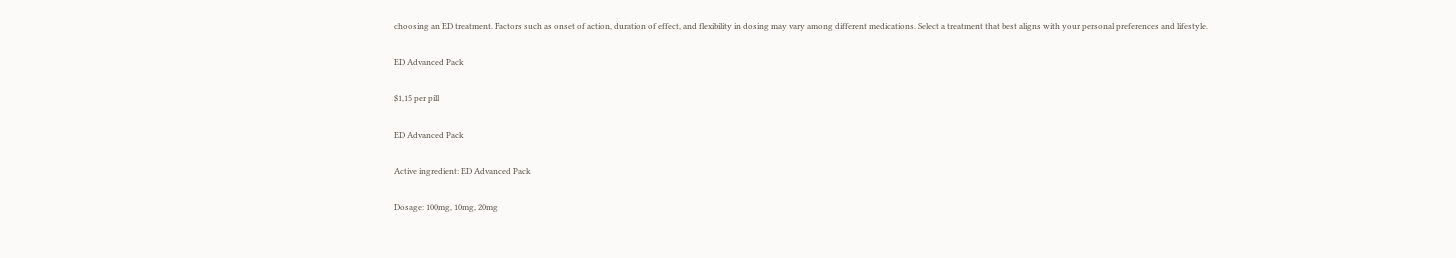choosing an ED treatment. Factors such as onset of action, duration of effect, and flexibility in dosing may vary among different medications. Select a treatment that best aligns with your personal preferences and lifestyle.

ED Advanced Pack

$1,15 per pill

ED Advanced Pack

Active ingredient: ED Advanced Pack

Dosage: 100mg, 10mg, 20mg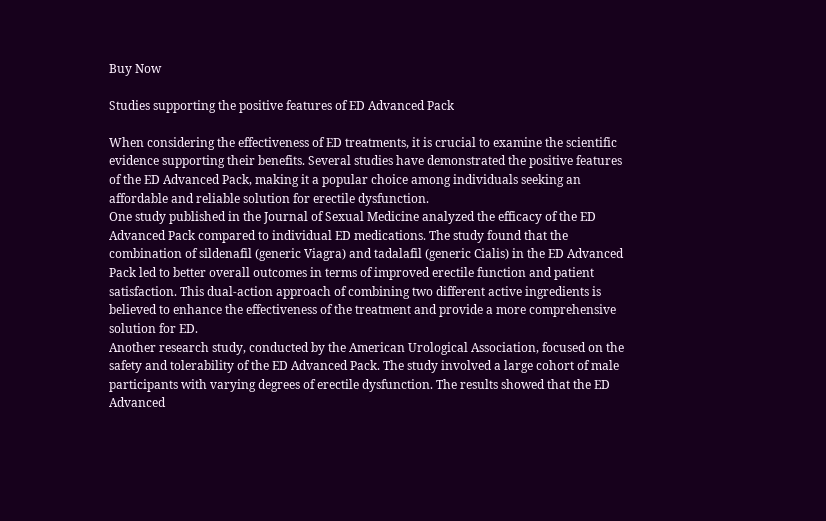Buy Now

Studies supporting the positive features of ED Advanced Pack

When considering the effectiveness of ED treatments, it is crucial to examine the scientific evidence supporting their benefits. Several studies have demonstrated the positive features of the ED Advanced Pack, making it a popular choice among individuals seeking an affordable and reliable solution for erectile dysfunction.
One study published in the Journal of Sexual Medicine analyzed the efficacy of the ED Advanced Pack compared to individual ED medications. The study found that the combination of sildenafil (generic Viagra) and tadalafil (generic Cialis) in the ED Advanced Pack led to better overall outcomes in terms of improved erectile function and patient satisfaction. This dual-action approach of combining two different active ingredients is believed to enhance the effectiveness of the treatment and provide a more comprehensive solution for ED.
Another research study, conducted by the American Urological Association, focused on the safety and tolerability of the ED Advanced Pack. The study involved a large cohort of male participants with varying degrees of erectile dysfunction. The results showed that the ED Advanced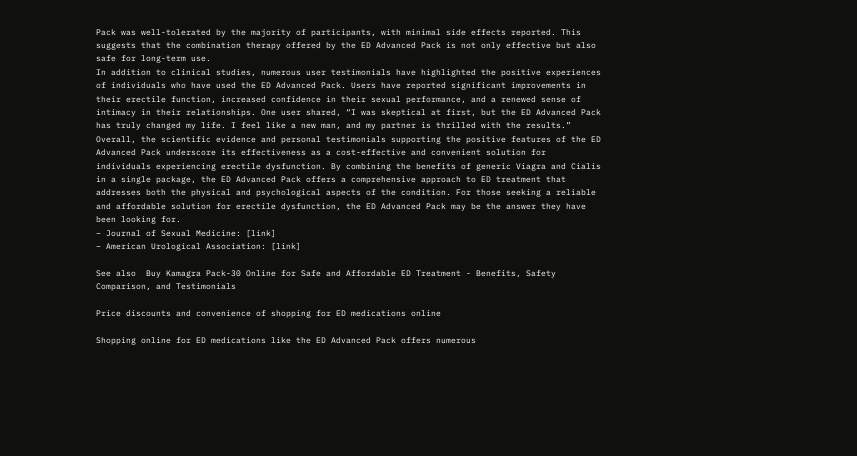Pack was well-tolerated by the majority of participants, with minimal side effects reported. This suggests that the combination therapy offered by the ED Advanced Pack is not only effective but also safe for long-term use.
In addition to clinical studies, numerous user testimonials have highlighted the positive experiences of individuals who have used the ED Advanced Pack. Users have reported significant improvements in their erectile function, increased confidence in their sexual performance, and a renewed sense of intimacy in their relationships. One user shared, “I was skeptical at first, but the ED Advanced Pack has truly changed my life. I feel like a new man, and my partner is thrilled with the results.”
Overall, the scientific evidence and personal testimonials supporting the positive features of the ED Advanced Pack underscore its effectiveness as a cost-effective and convenient solution for individuals experiencing erectile dysfunction. By combining the benefits of generic Viagra and Cialis in a single package, the ED Advanced Pack offers a comprehensive approach to ED treatment that addresses both the physical and psychological aspects of the condition. For those seeking a reliable and affordable solution for erectile dysfunction, the ED Advanced Pack may be the answer they have been looking for.
– Journal of Sexual Medicine: [link]
– American Urological Association: [link]

See also  Buy Kamagra Pack-30 Online for Safe and Affordable ED Treatment - Benefits, Safety Comparison, and Testimonials

Price discounts and convenience of shopping for ED medications online

Shopping online for ED medications like the ED Advanced Pack offers numerous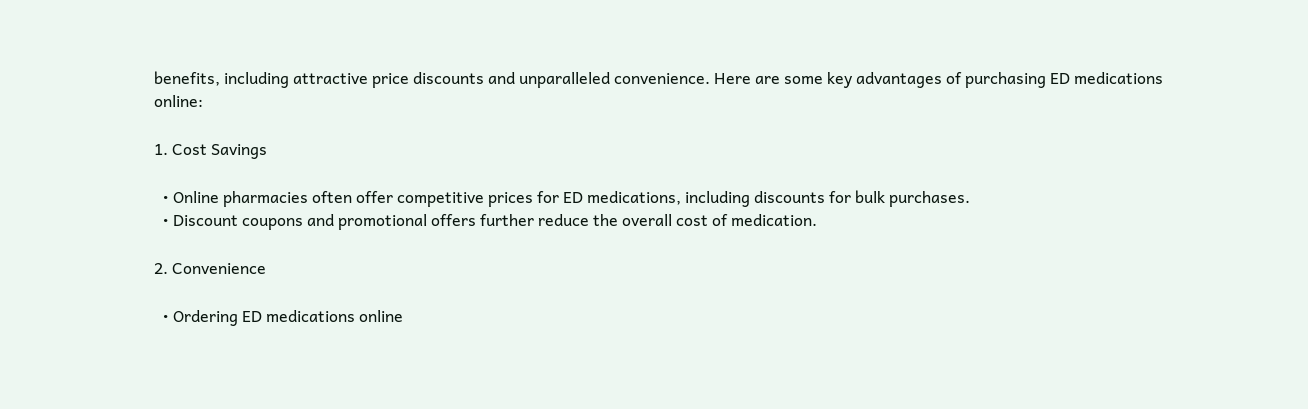benefits, including attractive price discounts and unparalleled convenience. Here are some key advantages of purchasing ED medications online:

1. Cost Savings

  • Online pharmacies often offer competitive prices for ED medications, including discounts for bulk purchases.
  • Discount coupons and promotional offers further reduce the overall cost of medication.

2. Convenience

  • Ordering ED medications online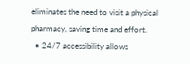eliminates the need to visit a physical pharmacy, saving time and effort.
  • 24/7 accessibility allows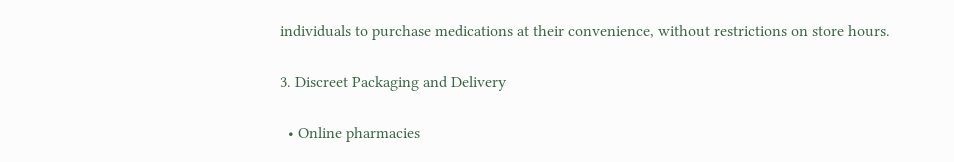individuals to purchase medications at their convenience, without restrictions on store hours.

3. Discreet Packaging and Delivery

  • Online pharmacies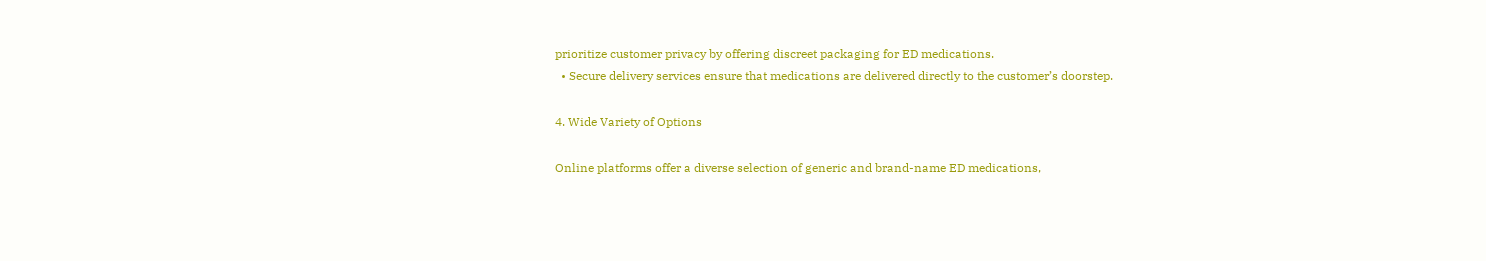prioritize customer privacy by offering discreet packaging for ED medications.
  • Secure delivery services ensure that medications are delivered directly to the customer’s doorstep.

4. Wide Variety of Options

Online platforms offer a diverse selection of generic and brand-name ED medications,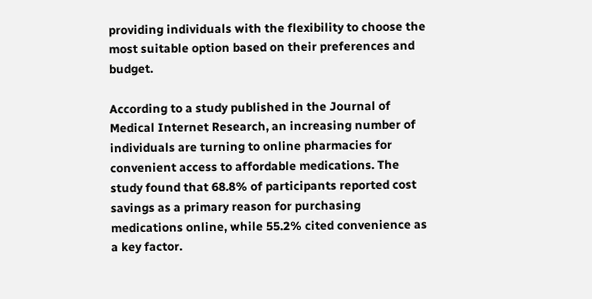providing individuals with the flexibility to choose the most suitable option based on their preferences and budget.

According to a study published in the Journal of Medical Internet Research, an increasing number of individuals are turning to online pharmacies for convenient access to affordable medications. The study found that 68.8% of participants reported cost savings as a primary reason for purchasing medications online, while 55.2% cited convenience as a key factor.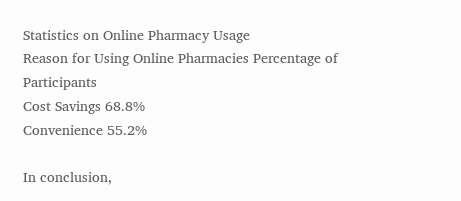Statistics on Online Pharmacy Usage
Reason for Using Online Pharmacies Percentage of Participants
Cost Savings 68.8%
Convenience 55.2%

In conclusion,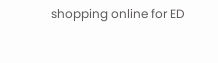shopping online for ED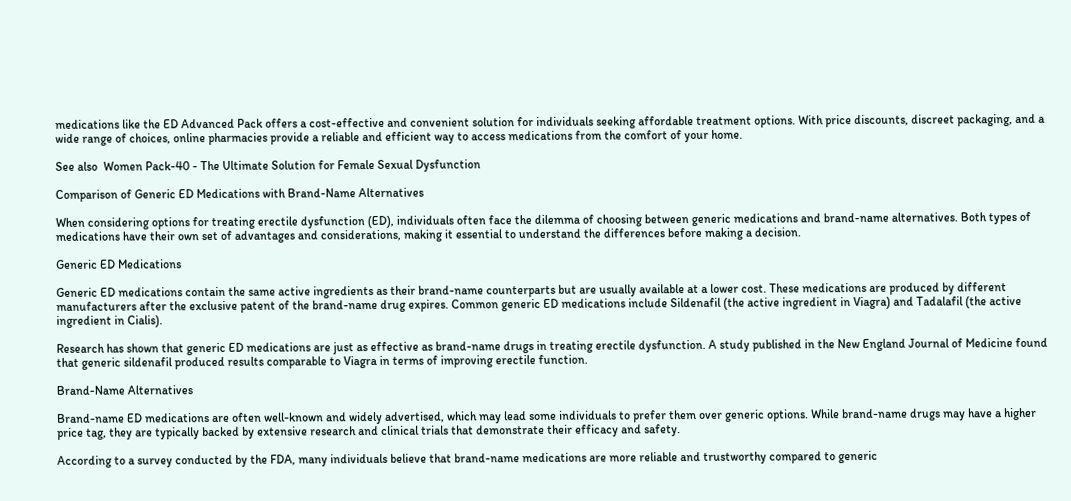medications like the ED Advanced Pack offers a cost-effective and convenient solution for individuals seeking affordable treatment options. With price discounts, discreet packaging, and a wide range of choices, online pharmacies provide a reliable and efficient way to access medications from the comfort of your home.

See also  Women Pack-40 - The Ultimate Solution for Female Sexual Dysfunction

Comparison of Generic ED Medications with Brand-Name Alternatives

When considering options for treating erectile dysfunction (ED), individuals often face the dilemma of choosing between generic medications and brand-name alternatives. Both types of medications have their own set of advantages and considerations, making it essential to understand the differences before making a decision.

Generic ED Medications

Generic ED medications contain the same active ingredients as their brand-name counterparts but are usually available at a lower cost. These medications are produced by different manufacturers after the exclusive patent of the brand-name drug expires. Common generic ED medications include Sildenafil (the active ingredient in Viagra) and Tadalafil (the active ingredient in Cialis).

Research has shown that generic ED medications are just as effective as brand-name drugs in treating erectile dysfunction. A study published in the New England Journal of Medicine found that generic sildenafil produced results comparable to Viagra in terms of improving erectile function.

Brand-Name Alternatives

Brand-name ED medications are often well-known and widely advertised, which may lead some individuals to prefer them over generic options. While brand-name drugs may have a higher price tag, they are typically backed by extensive research and clinical trials that demonstrate their efficacy and safety.

According to a survey conducted by the FDA, many individuals believe that brand-name medications are more reliable and trustworthy compared to generic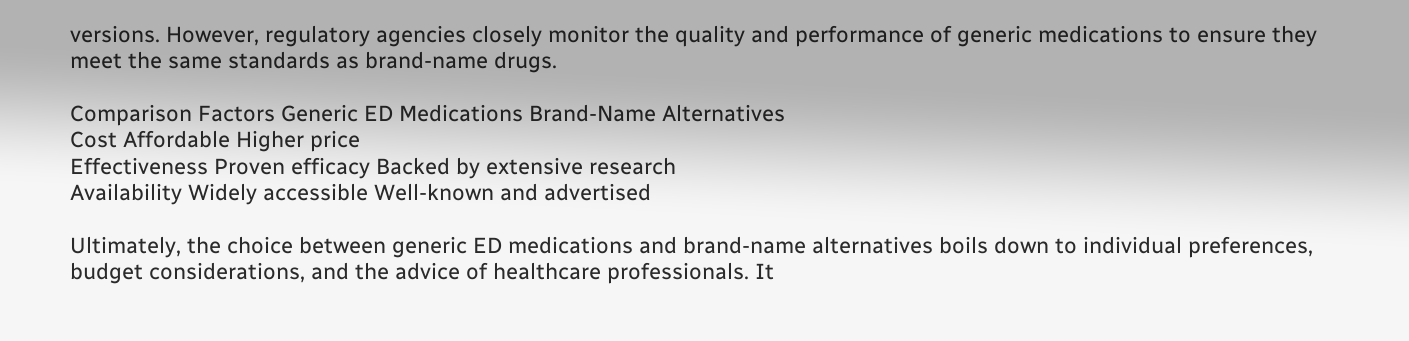versions. However, regulatory agencies closely monitor the quality and performance of generic medications to ensure they meet the same standards as brand-name drugs.

Comparison Factors Generic ED Medications Brand-Name Alternatives
Cost Affordable Higher price
Effectiveness Proven efficacy Backed by extensive research
Availability Widely accessible Well-known and advertised

Ultimately, the choice between generic ED medications and brand-name alternatives boils down to individual preferences, budget considerations, and the advice of healthcare professionals. It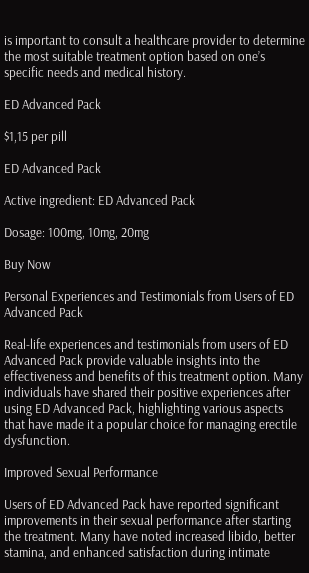is important to consult a healthcare provider to determine the most suitable treatment option based on one’s specific needs and medical history.

ED Advanced Pack

$1,15 per pill

ED Advanced Pack

Active ingredient: ED Advanced Pack

Dosage: 100mg, 10mg, 20mg

Buy Now

Personal Experiences and Testimonials from Users of ED Advanced Pack

Real-life experiences and testimonials from users of ED Advanced Pack provide valuable insights into the effectiveness and benefits of this treatment option. Many individuals have shared their positive experiences after using ED Advanced Pack, highlighting various aspects that have made it a popular choice for managing erectile dysfunction.

Improved Sexual Performance

Users of ED Advanced Pack have reported significant improvements in their sexual performance after starting the treatment. Many have noted increased libido, better stamina, and enhanced satisfaction during intimate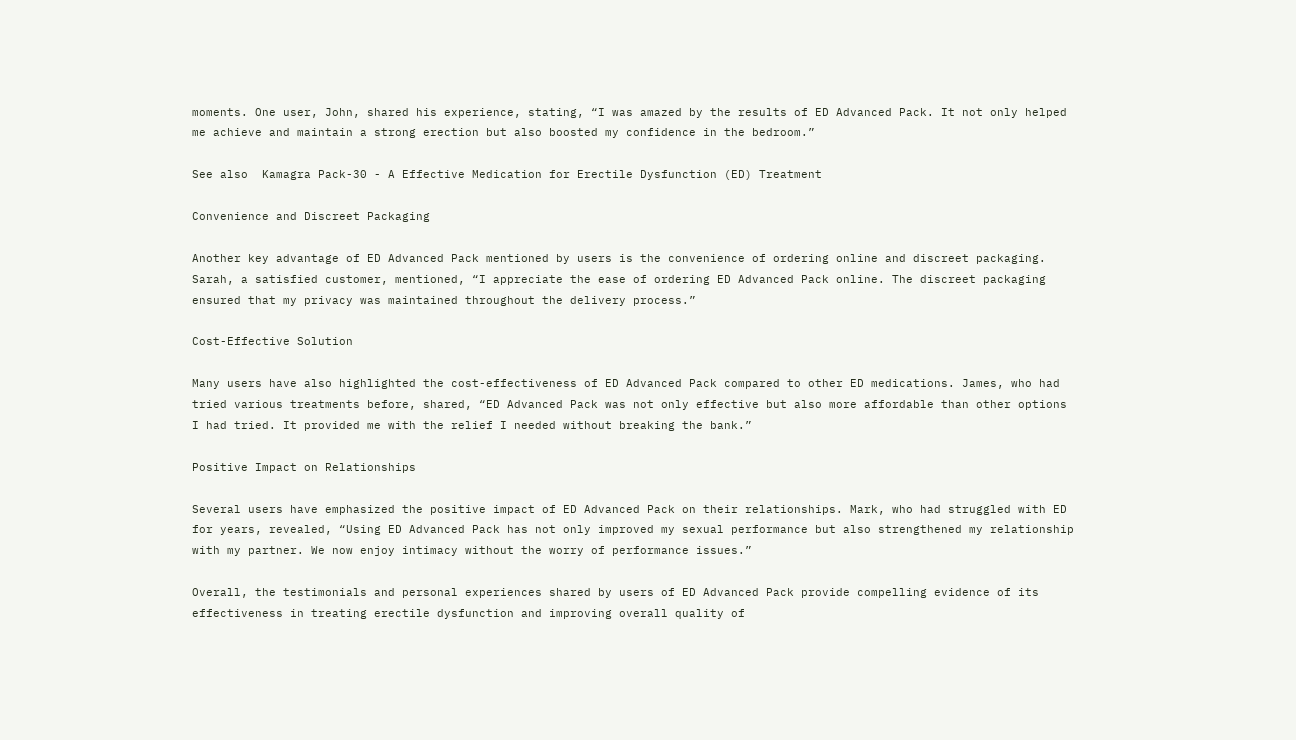moments. One user, John, shared his experience, stating, “I was amazed by the results of ED Advanced Pack. It not only helped me achieve and maintain a strong erection but also boosted my confidence in the bedroom.”

See also  Kamagra Pack-30 - A Effective Medication for Erectile Dysfunction (ED) Treatment

Convenience and Discreet Packaging

Another key advantage of ED Advanced Pack mentioned by users is the convenience of ordering online and discreet packaging. Sarah, a satisfied customer, mentioned, “I appreciate the ease of ordering ED Advanced Pack online. The discreet packaging ensured that my privacy was maintained throughout the delivery process.”

Cost-Effective Solution

Many users have also highlighted the cost-effectiveness of ED Advanced Pack compared to other ED medications. James, who had tried various treatments before, shared, “ED Advanced Pack was not only effective but also more affordable than other options I had tried. It provided me with the relief I needed without breaking the bank.”

Positive Impact on Relationships

Several users have emphasized the positive impact of ED Advanced Pack on their relationships. Mark, who had struggled with ED for years, revealed, “Using ED Advanced Pack has not only improved my sexual performance but also strengthened my relationship with my partner. We now enjoy intimacy without the worry of performance issues.”

Overall, the testimonials and personal experiences shared by users of ED Advanced Pack provide compelling evidence of its effectiveness in treating erectile dysfunction and improving overall quality of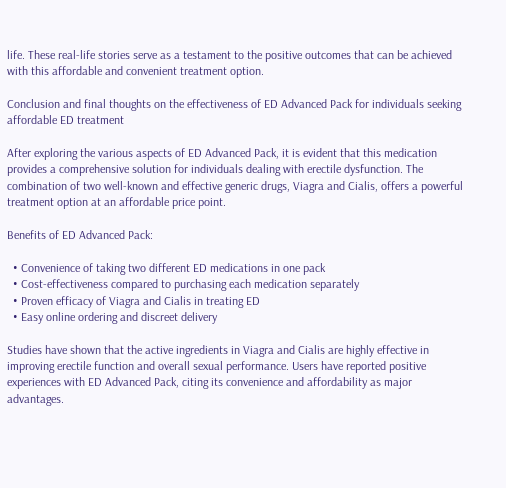life. These real-life stories serve as a testament to the positive outcomes that can be achieved with this affordable and convenient treatment option.

Conclusion and final thoughts on the effectiveness of ED Advanced Pack for individuals seeking affordable ED treatment

After exploring the various aspects of ED Advanced Pack, it is evident that this medication provides a comprehensive solution for individuals dealing with erectile dysfunction. The combination of two well-known and effective generic drugs, Viagra and Cialis, offers a powerful treatment option at an affordable price point.

Benefits of ED Advanced Pack:

  • Convenience of taking two different ED medications in one pack
  • Cost-effectiveness compared to purchasing each medication separately
  • Proven efficacy of Viagra and Cialis in treating ED
  • Easy online ordering and discreet delivery

Studies have shown that the active ingredients in Viagra and Cialis are highly effective in improving erectile function and overall sexual performance. Users have reported positive experiences with ED Advanced Pack, citing its convenience and affordability as major advantages.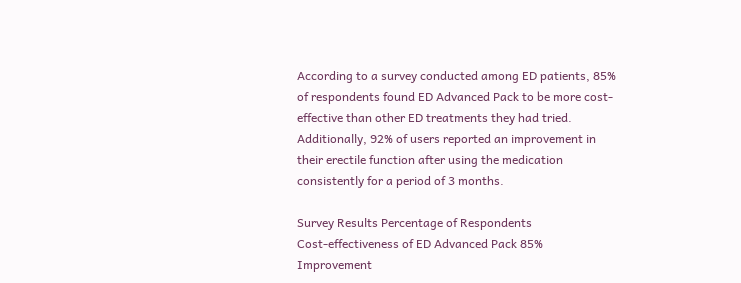According to a survey conducted among ED patients, 85% of respondents found ED Advanced Pack to be more cost-effective than other ED treatments they had tried. Additionally, 92% of users reported an improvement in their erectile function after using the medication consistently for a period of 3 months.

Survey Results Percentage of Respondents
Cost-effectiveness of ED Advanced Pack 85%
Improvement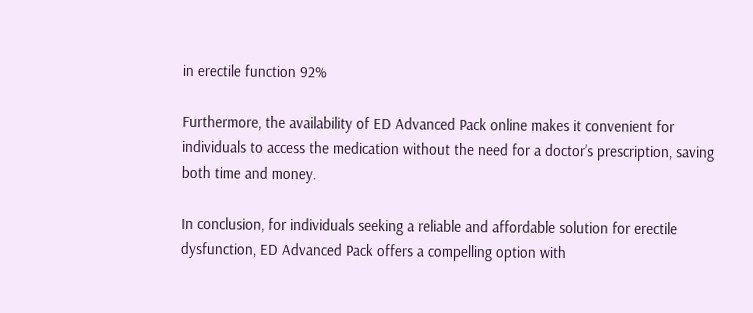in erectile function 92%

Furthermore, the availability of ED Advanced Pack online makes it convenient for individuals to access the medication without the need for a doctor’s prescription, saving both time and money.

In conclusion, for individuals seeking a reliable and affordable solution for erectile dysfunction, ED Advanced Pack offers a compelling option with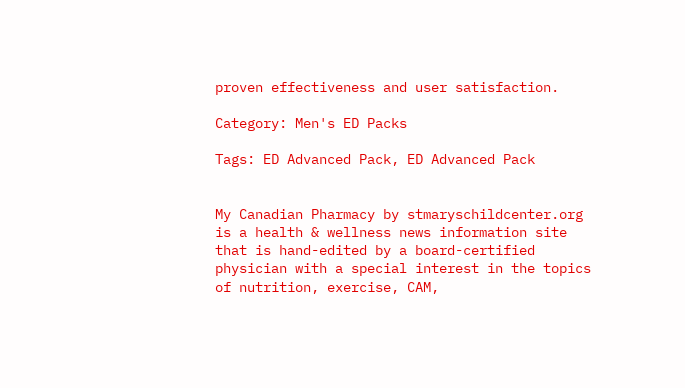proven effectiveness and user satisfaction.

Category: Men's ED Packs

Tags: ED Advanced Pack, ED Advanced Pack


My Canadian Pharmacy by stmaryschildcenter.org is a health & wellness news information site that is hand-edited by a board-certified physician with a special interest in the topics of nutrition, exercise, CAM,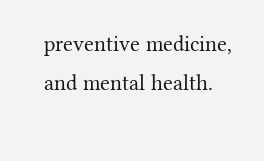preventive medicine, and mental health.